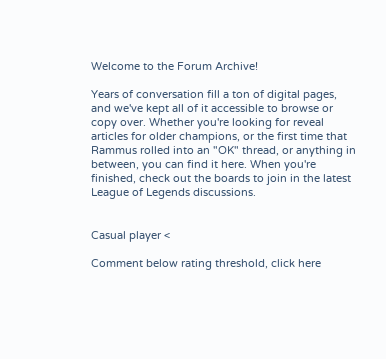Welcome to the Forum Archive!

Years of conversation fill a ton of digital pages, and we've kept all of it accessible to browse or copy over. Whether you're looking for reveal articles for older champions, or the first time that Rammus rolled into an "OK" thread, or anything in between, you can find it here. When you're finished, check out the boards to join in the latest League of Legends discussions.


Casual player <

Comment below rating threshold, click here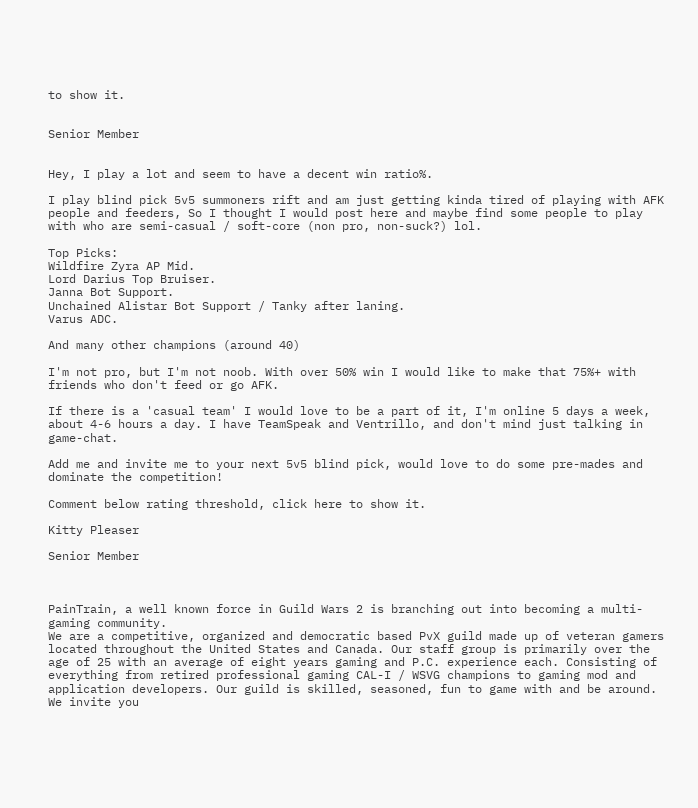to show it.


Senior Member


Hey, I play a lot and seem to have a decent win ratio%.

I play blind pick 5v5 summoners rift and am just getting kinda tired of playing with AFK people and feeders, So I thought I would post here and maybe find some people to play with who are semi-casual / soft-core (non pro, non-suck?) lol.

Top Picks:
Wildfire Zyra AP Mid.
Lord Darius Top Bruiser.
Janna Bot Support.
Unchained Alistar Bot Support / Tanky after laning.
Varus ADC.

And many other champions (around 40)

I'm not pro, but I'm not noob. With over 50% win I would like to make that 75%+ with friends who don't feed or go AFK.

If there is a 'casual team' I would love to be a part of it, I'm online 5 days a week, about 4-6 hours a day. I have TeamSpeak and Ventrillo, and don't mind just talking in game-chat.

Add me and invite me to your next 5v5 blind pick, would love to do some pre-mades and dominate the competition!

Comment below rating threshold, click here to show it.

Kitty Pleaser

Senior Member



PainTrain, a well known force in Guild Wars 2 is branching out into becoming a multi-gaming community.
We are a competitive, organized and democratic based PvX guild made up of veteran gamers located throughout the United States and Canada. Our staff group is primarily over the age of 25 with an average of eight years gaming and P.C. experience each. Consisting of everything from retired professional gaming CAL-I / WSVG champions to gaming mod and application developers. Our guild is skilled, seasoned, fun to game with and be around. We invite you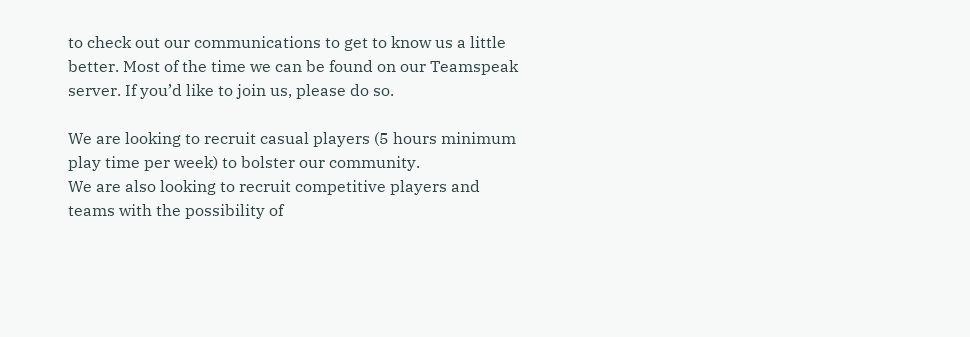to check out our communications to get to know us a little better. Most of the time we can be found on our Teamspeak server. If you’d like to join us, please do so.

We are looking to recruit casual players (5 hours minimum play time per week) to bolster our community.
We are also looking to recruit competitive players and teams with the possibility of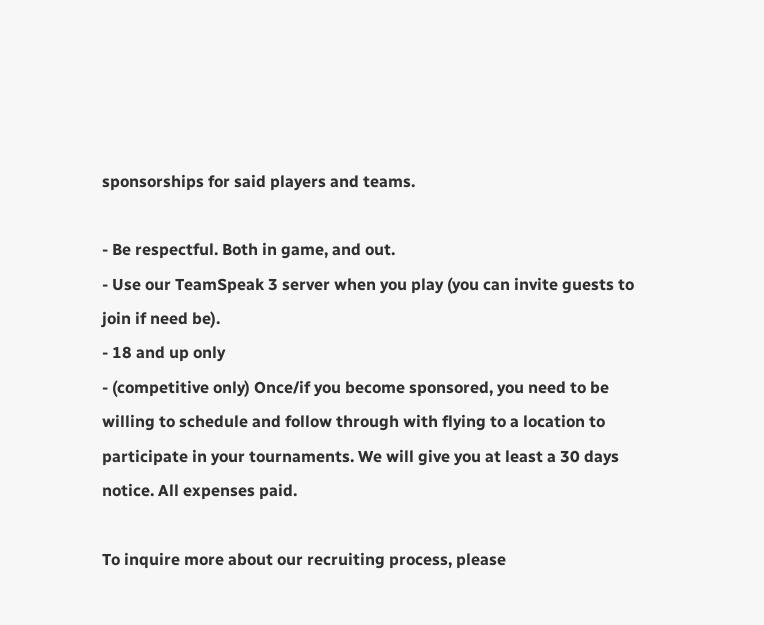sponsorships for said players and teams.

- Be respectful. Both in game, and out.
- Use our TeamSpeak 3 server when you play (you can invite guests to join if need be).
- 18 and up only
- (competitive only) Once/if you become sponsored, you need to be willing to schedule and follow through with flying to a location to participate in your tournaments. We will give you at least a 30 days notice. All expenses paid.

To inquire more about our recruiting process, please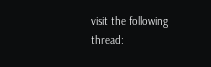visit the following thread: